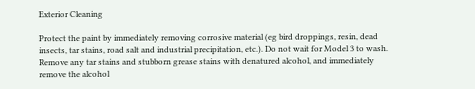Exterior Cleaning

Protect the paint by immediately removing corrosive material (eg bird droppings, resin, dead insects, tar stains, road salt and industrial precipitation, etc.). Do not wait for Model 3 to wash. Remove any tar stains and stubborn grease stains with denatured alcohol, and immediately remove the alcohol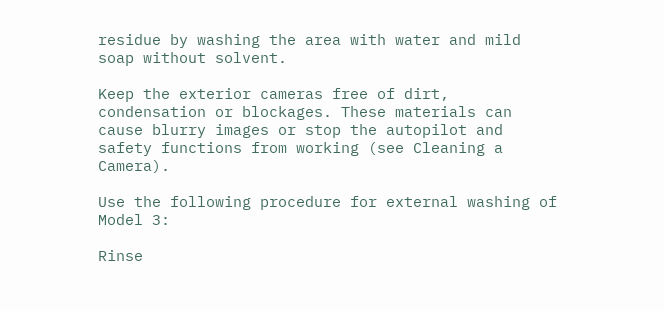residue by washing the area with water and mild soap without solvent.

Keep the exterior cameras free of dirt, condensation or blockages. These materials can cause blurry images or stop the autopilot and safety functions from working (see Cleaning a Camera).

Use the following procedure for external washing of Model 3:

Rinse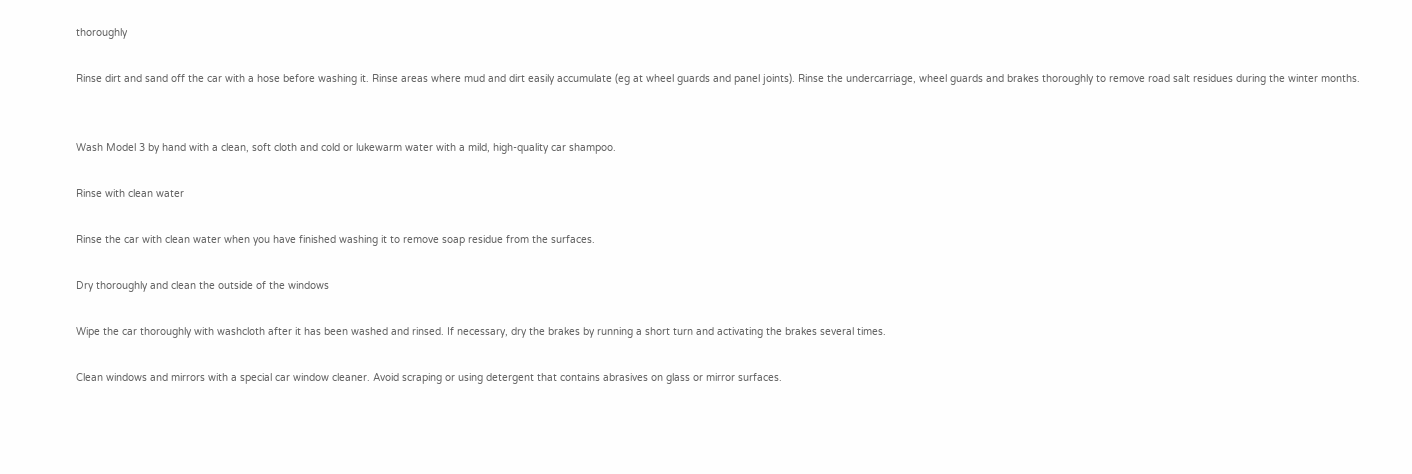thoroughly

Rinse dirt and sand off the car with a hose before washing it. Rinse areas where mud and dirt easily accumulate (eg at wheel guards and panel joints). Rinse the undercarriage, wheel guards and brakes thoroughly to remove road salt residues during the winter months.


Wash Model 3 by hand with a clean, soft cloth and cold or lukewarm water with a mild, high-quality car shampoo.

Rinse with clean water

Rinse the car with clean water when you have finished washing it to remove soap residue from the surfaces.

Dry thoroughly and clean the outside of the windows

Wipe the car thoroughly with washcloth after it has been washed and rinsed. If necessary, dry the brakes by running a short turn and activating the brakes several times.

Clean windows and mirrors with a special car window cleaner. Avoid scraping or using detergent that contains abrasives on glass or mirror surfaces.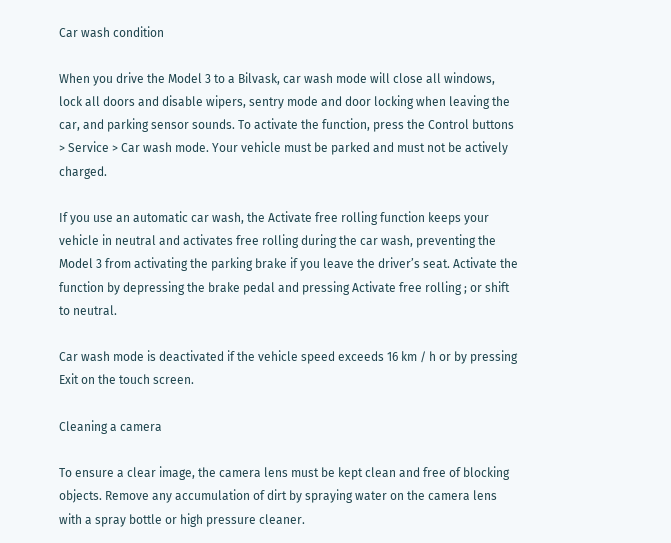Car wash condition

When you drive the Model 3 to a Bilvask, car wash mode will close all windows, lock all doors and disable wipers, sentry mode and door locking when leaving the car, and parking sensor sounds. To activate the function, press the Control buttons > Service > Car wash mode. Your vehicle must be parked and must not be actively charged.

If you use an automatic car wash, the Activate free rolling function keeps your vehicle in neutral and activates free rolling during the car wash, preventing the Model 3 from activating the parking brake if you leave the driver’s seat. Activate the function by depressing the brake pedal and pressing Activate free rolling ; or shift to neutral.

Car wash mode is deactivated if the vehicle speed exceeds 16 km / h or by pressing Exit on the touch screen.

Cleaning a camera

To ensure a clear image, the camera lens must be kept clean and free of blocking objects. Remove any accumulation of dirt by spraying water on the camera lens with a spray bottle or high pressure cleaner.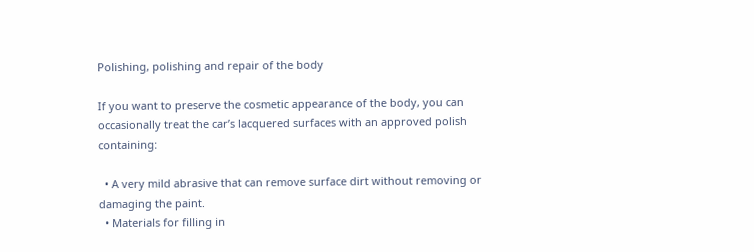Polishing, polishing and repair of the body

If you want to preserve the cosmetic appearance of the body, you can occasionally treat the car’s lacquered surfaces with an approved polish containing:

  • A very mild abrasive that can remove surface dirt without removing or damaging the paint.
  • Materials for filling in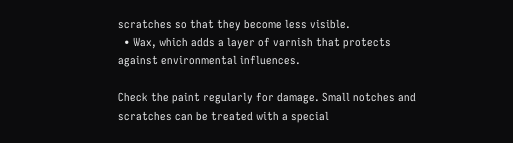scratches so that they become less visible.
  • Wax, which adds a layer of varnish that protects against environmental influences.

Check the paint regularly for damage. Small notches and scratches can be treated with a special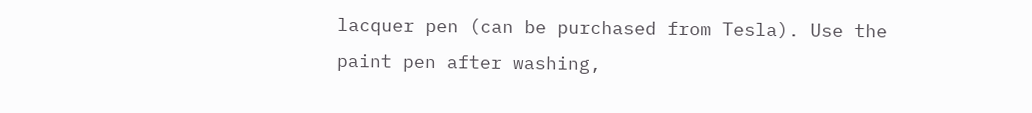lacquer pen (can be purchased from Tesla). Use the paint pen after washing,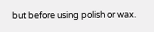but before using polish or wax.